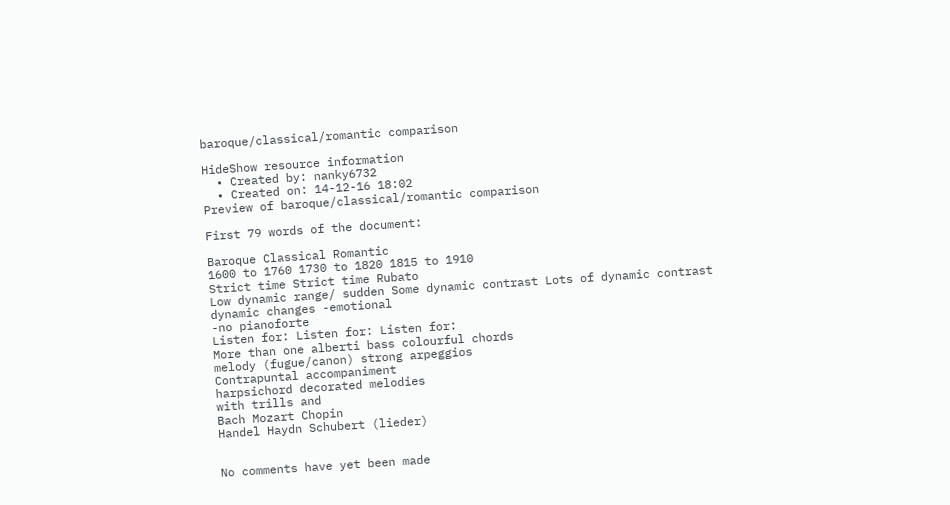baroque/classical/romantic comparison

HideShow resource information
  • Created by: nanky6732
  • Created on: 14-12-16 18:02
Preview of baroque/classical/romantic comparison

First 79 words of the document:

Baroque Classical Romantic
1600 to 1760 1730 to 1820 1815 to 1910
Strict time Strict time Rubato
Low dynamic range/ sudden Some dynamic contrast Lots of dynamic contrast
dynamic changes -emotional
-no pianoforte
Listen for: Listen for: Listen for:
More than one alberti bass colourful chords
melody (fugue/canon) strong arpeggios
Contrapuntal accompaniment
harpsichord decorated melodies
with trills and
Bach Mozart Chopin
Handel Haydn Schubert (lieder)


No comments have yet been made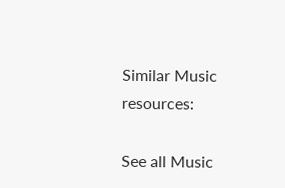Similar Music resources:

See all Music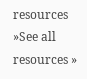resources »See all resources »